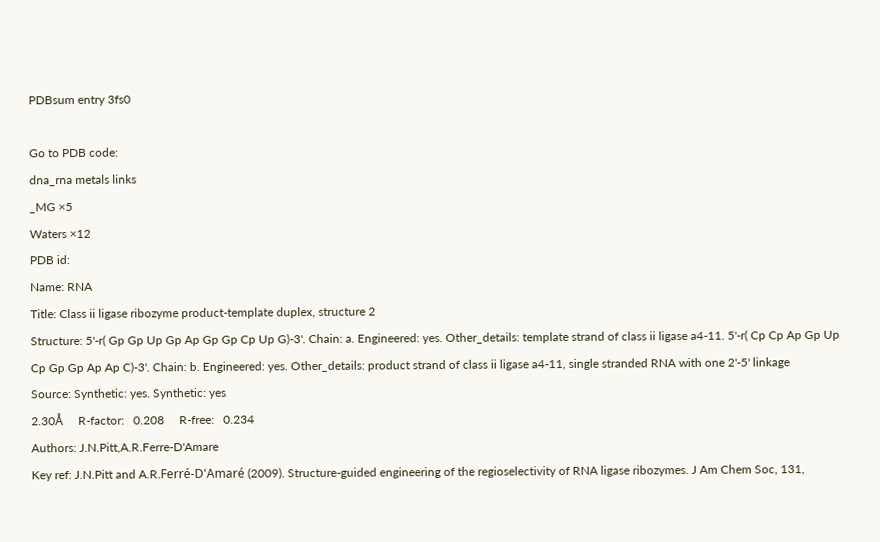PDBsum entry 3fs0

Go to PDB code:
dna_rna metals links
_MG ×5
Waters ×12
PDB id:
Name: RNA
Title: Class ii ligase ribozyme product-template duplex, structure 2
Structure: 5'-r( Gp Gp Up Gp Ap Gp Gp Cp Up G)-3'. Chain: a. Engineered: yes. Other_details: template strand of class ii ligase a4-11. 5'-r( Cp Cp Ap Gp Up Cp Gp Gp Ap Ap C)-3'. Chain: b. Engineered: yes. Other_details: product strand of class ii ligase a4-11, single stranded RNA with one 2'-5' linkage
Source: Synthetic: yes. Synthetic: yes
2.30Å     R-factor:   0.208     R-free:   0.234
Authors: J.N.Pitt,A.R.Ferre-D'Amare
Key ref: J.N.Pitt and A.R.Ferré-D'Amaré (2009). Structure-guided engineering of the regioselectivity of RNA ligase ribozymes. J Am Chem Soc, 131,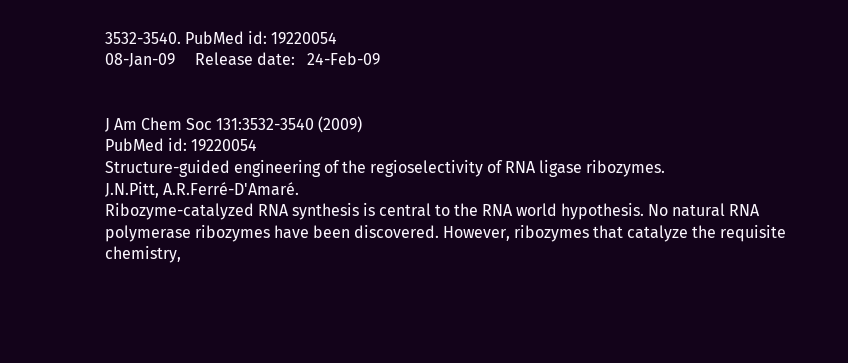3532-3540. PubMed id: 19220054
08-Jan-09     Release date:   24-Feb-09


J Am Chem Soc 131:3532-3540 (2009)
PubMed id: 19220054
Structure-guided engineering of the regioselectivity of RNA ligase ribozymes.
J.N.Pitt, A.R.Ferré-D'Amaré.
Ribozyme-catalyzed RNA synthesis is central to the RNA world hypothesis. No natural RNA polymerase ribozymes have been discovered. However, ribozymes that catalyze the requisite chemistry,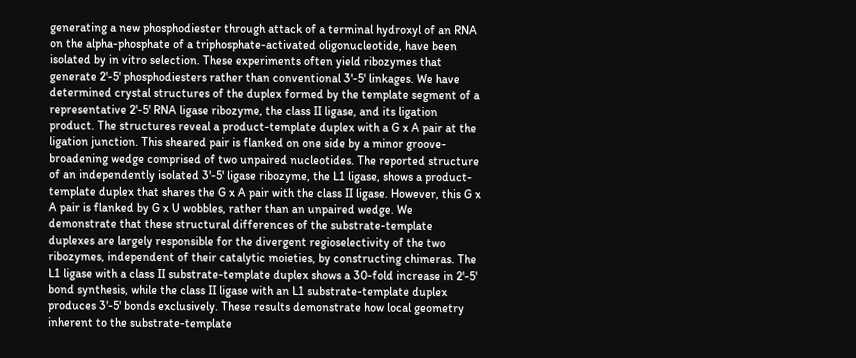generating a new phosphodiester through attack of a terminal hydroxyl of an RNA on the alpha-phosphate of a triphosphate-activated oligonucleotide, have been isolated by in vitro selection. These experiments often yield ribozymes that generate 2'-5' phosphodiesters rather than conventional 3'-5' linkages. We have determined crystal structures of the duplex formed by the template segment of a representative 2'-5' RNA ligase ribozyme, the class II ligase, and its ligation product. The structures reveal a product-template duplex with a G x A pair at the ligation junction. This sheared pair is flanked on one side by a minor groove-broadening wedge comprised of two unpaired nucleotides. The reported structure of an independently isolated 3'-5' ligase ribozyme, the L1 ligase, shows a product-template duplex that shares the G x A pair with the class II ligase. However, this G x A pair is flanked by G x U wobbles, rather than an unpaired wedge. We demonstrate that these structural differences of the substrate-template duplexes are largely responsible for the divergent regioselectivity of the two ribozymes, independent of their catalytic moieties, by constructing chimeras. The L1 ligase with a class II substrate-template duplex shows a 30-fold increase in 2'-5' bond synthesis, while the class II ligase with an L1 substrate-template duplex produces 3'-5' bonds exclusively. These results demonstrate how local geometry inherent to the substrate-template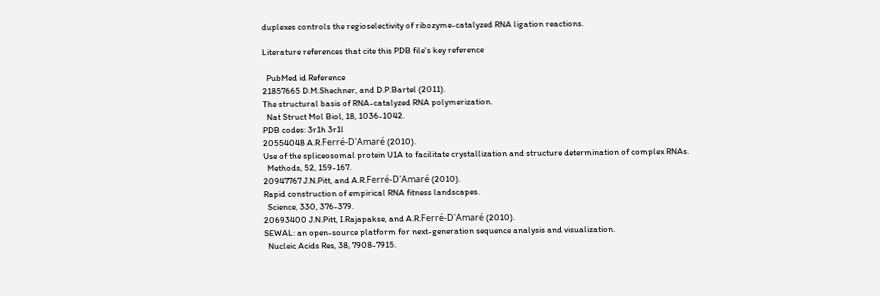duplexes controls the regioselectivity of ribozyme-catalyzed RNA ligation reactions.

Literature references that cite this PDB file's key reference

  PubMed id Reference
21857665 D.M.Shechner, and D.P.Bartel (2011).
The structural basis of RNA-catalyzed RNA polymerization.
  Nat Struct Mol Biol, 18, 1036-1042.
PDB codes: 3r1h 3r1l
20554048 A.R.Ferré-D'Amaré (2010).
Use of the spliceosomal protein U1A to facilitate crystallization and structure determination of complex RNAs.
  Methods, 52, 159-167.
20947767 J.N.Pitt, and A.R.Ferré-D'Amaré (2010).
Rapid construction of empirical RNA fitness landscapes.
  Science, 330, 376-379.
20693400 J.N.Pitt, I.Rajapakse, and A.R.Ferré-D'Amaré (2010).
SEWAL: an open-source platform for next-generation sequence analysis and visualization.
  Nucleic Acids Res, 38, 7908-7915.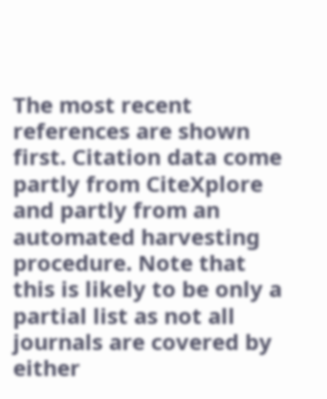The most recent references are shown first. Citation data come partly from CiteXplore and partly from an automated harvesting procedure. Note that this is likely to be only a partial list as not all journals are covered by either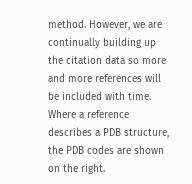method. However, we are continually building up the citation data so more and more references will be included with time. Where a reference describes a PDB structure, the PDB codes are shown on the right.